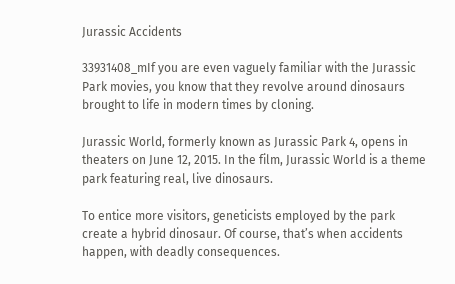Jurassic Accidents

33931408_mIf you are even vaguely familiar with the Jurassic Park movies, you know that they revolve around dinosaurs brought to life in modern times by cloning.

Jurassic World, formerly known as Jurassic Park 4, opens in theaters on June 12, 2015. In the film, Jurassic World is a theme park featuring real, live dinosaurs.

To entice more visitors, geneticists employed by the park create a hybrid dinosaur. Of course, that’s when accidents happen, with deadly consequences.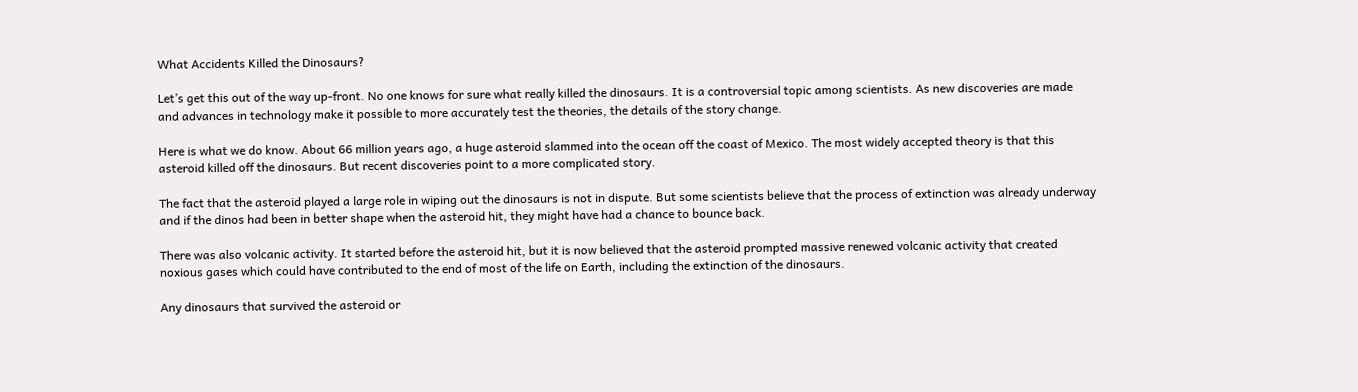What Accidents Killed the Dinosaurs?

Let’s get this out of the way up-front. No one knows for sure what really killed the dinosaurs. It is a controversial topic among scientists. As new discoveries are made and advances in technology make it possible to more accurately test the theories, the details of the story change.

Here is what we do know. About 66 million years ago, a huge asteroid slammed into the ocean off the coast of Mexico. The most widely accepted theory is that this asteroid killed off the dinosaurs. But recent discoveries point to a more complicated story.

The fact that the asteroid played a large role in wiping out the dinosaurs is not in dispute. But some scientists believe that the process of extinction was already underway and if the dinos had been in better shape when the asteroid hit, they might have had a chance to bounce back.

There was also volcanic activity. It started before the asteroid hit, but it is now believed that the asteroid prompted massive renewed volcanic activity that created noxious gases which could have contributed to the end of most of the life on Earth, including the extinction of the dinosaurs.

Any dinosaurs that survived the asteroid or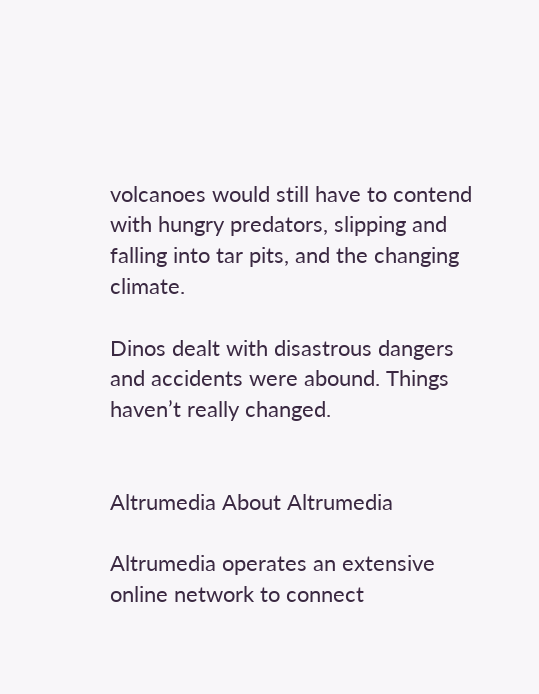volcanoes would still have to contend with hungry predators, slipping and falling into tar pits, and the changing climate.

Dinos dealt with disastrous dangers and accidents were abound. Things haven’t really changed.


Altrumedia About Altrumedia

Altrumedia operates an extensive online network to connect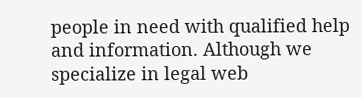people in need with qualified help and information. Although we specialize in legal web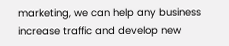marketing, we can help any business increase traffic and develop new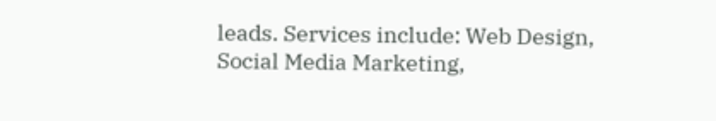leads. Services include: Web Design, Social Media Marketing,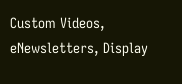Custom Videos, eNewsletters, Display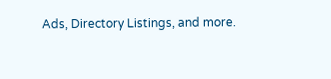Ads, Directory Listings, and more.